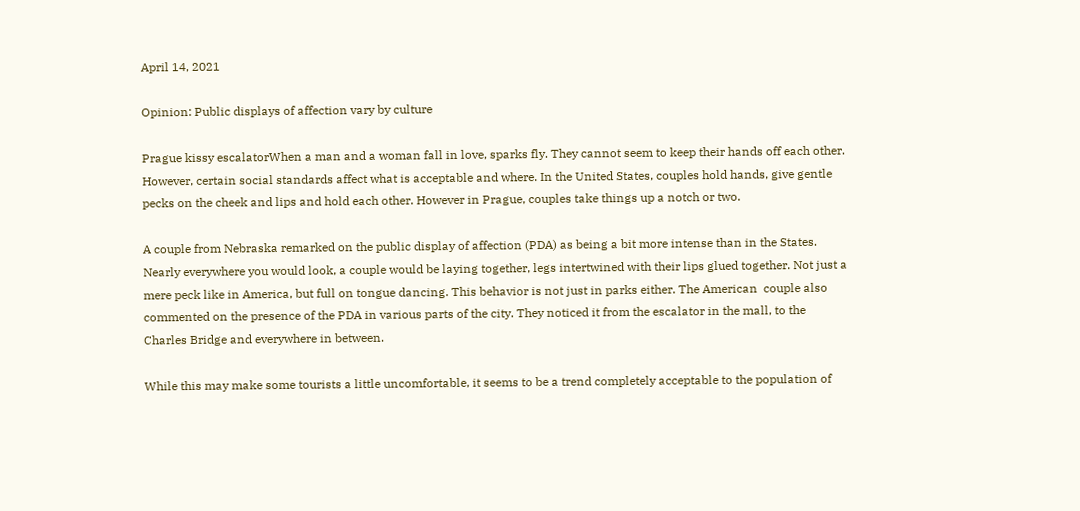April 14, 2021

Opinion: Public displays of affection vary by culture

Prague kissy escalatorWhen a man and a woman fall in love, sparks fly. They cannot seem to keep their hands off each other. However, certain social standards affect what is acceptable and where. In the United States, couples hold hands, give gentle pecks on the cheek and lips and hold each other. However in Prague, couples take things up a notch or two.

A couple from Nebraska remarked on the public display of affection (PDA) as being a bit more intense than in the States.  Nearly everywhere you would look, a couple would be laying together, legs intertwined with their lips glued together. Not just a mere peck like in America, but full on tongue dancing. This behavior is not just in parks either. The American  couple also commented on the presence of the PDA in various parts of the city. They noticed it from the escalator in the mall, to the Charles Bridge and everywhere in between.

While this may make some tourists a little uncomfortable, it seems to be a trend completely acceptable to the population of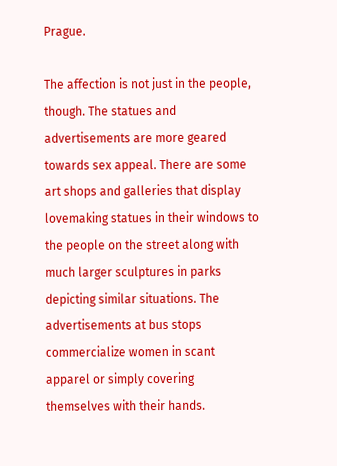Prague.

The affection is not just in the people, though. The statues and advertisements are more geared towards sex appeal. There are some art shops and galleries that display lovemaking statues in their windows to the people on the street along with much larger sculptures in parks depicting similar situations. The advertisements at bus stops commercialize women in scant apparel or simply covering themselves with their hands.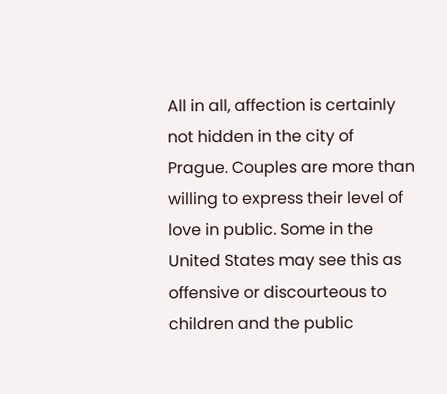All in all, affection is certainly not hidden in the city of Prague. Couples are more than willing to express their level of love in public. Some in the United States may see this as offensive or discourteous to children and the public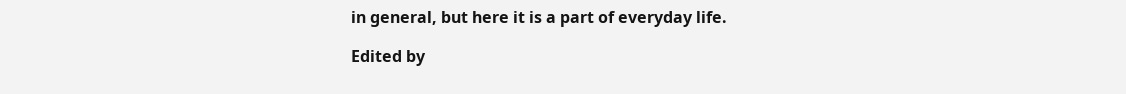in general, but here it is a part of everyday life.

Edited by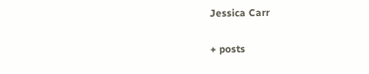Jessica Carr

+ posts